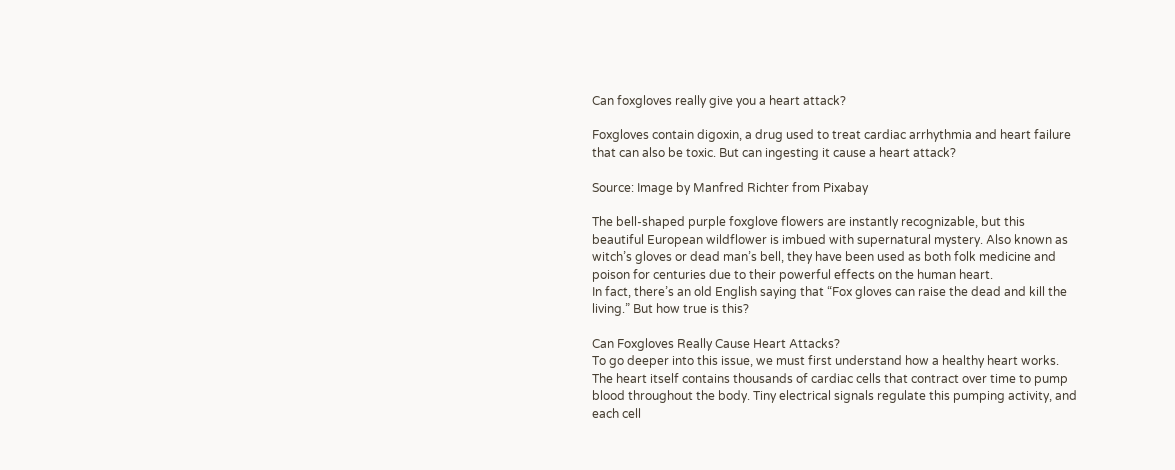Can foxgloves really give you a heart attack?

Foxgloves contain digoxin, a drug used to treat cardiac arrhythmia and heart failure that can also be toxic. But can ingesting it cause a heart attack?

Source: Image by Manfred Richter from Pixabay

The bell-shaped purple foxglove flowers are instantly recognizable, but this beautiful European wildflower is imbued with supernatural mystery. Also known as witch’s gloves or dead man’s bell, they have been used as both folk medicine and poison for centuries due to their powerful effects on the human heart.
In fact, there’s an old English saying that “Fox gloves can raise the dead and kill the living.” But how true is this?

Can Foxgloves Really Cause Heart Attacks?
To go deeper into this issue, we must first understand how a healthy heart works. The heart itself contains thousands of cardiac cells that contract over time to pump blood throughout the body. Tiny electrical signals regulate this pumping activity, and each cell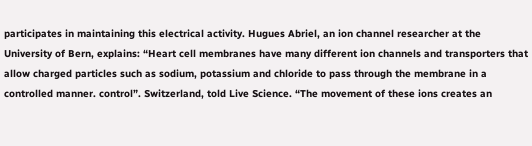participates in maintaining this electrical activity. Hugues Abriel, an ion channel researcher at the University of Bern, explains: “Heart cell membranes have many different ion channels and transporters that allow charged particles such as sodium, potassium and chloride to pass through the membrane in a controlled manner. control”. Switzerland, told Live Science. “The movement of these ions creates an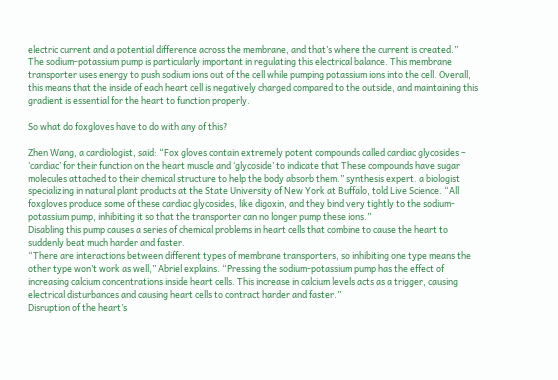electric current and a potential difference across the membrane, and that’s where the current is created.”
The sodium-potassium pump is particularly important in regulating this electrical balance. This membrane transporter uses energy to push sodium ions out of the cell while pumping potassium ions into the cell. Overall, this means that the inside of each heart cell is negatively charged compared to the outside, and maintaining this gradient is essential for the heart to function properly.

So what do foxgloves have to do with any of this?

Zhen Wang, a cardiologist, said: “Fox gloves contain extremely potent compounds called cardiac glycosides – ‘cardiac’ for their function on the heart muscle and ‘glycoside’ to indicate that These compounds have sugar molecules attached to their chemical structure to help the body absorb them.” synthesis expert. a biologist specializing in natural plant products at the State University of New York at Buffalo, told Live Science. “All foxgloves produce some of these cardiac glycosides, like digoxin, and they bind very tightly to the sodium-potassium pump, inhibiting it so that the transporter can no longer pump these ions.”
Disabling this pump causes a series of chemical problems in heart cells that combine to cause the heart to suddenly beat much harder and faster.
“There are interactions between different types of membrane transporters, so inhibiting one type means the other type won’t work as well,” Abriel explains. “Pressing the sodium-potassium pump has the effect of increasing calcium concentrations inside heart cells. This increase in calcium levels acts as a trigger, causing electrical disturbances and causing heart cells to contract harder and faster.”
Disruption of the heart’s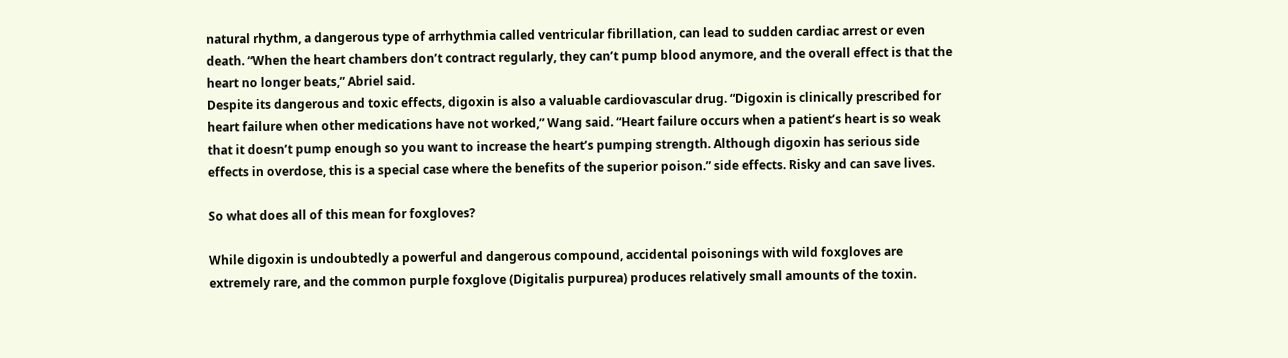natural rhythm, a dangerous type of arrhythmia called ventricular fibrillation, can lead to sudden cardiac arrest or even death. “When the heart chambers don’t contract regularly, they can’t pump blood anymore, and the overall effect is that the heart no longer beats,” Abriel said.
Despite its dangerous and toxic effects, digoxin is also a valuable cardiovascular drug. “Digoxin is clinically prescribed for heart failure when other medications have not worked,” Wang said. “Heart failure occurs when a patient’s heart is so weak that it doesn’t pump enough so you want to increase the heart’s pumping strength. Although digoxin has serious side effects in overdose, this is a special case where the benefits of the superior poison.” side effects. Risky and can save lives.

So what does all of this mean for foxgloves?

While digoxin is undoubtedly a powerful and dangerous compound, accidental poisonings with wild foxgloves are extremely rare, and the common purple foxglove (Digitalis purpurea) produces relatively small amounts of the toxin.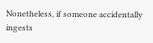Nonetheless, if someone accidentally ingests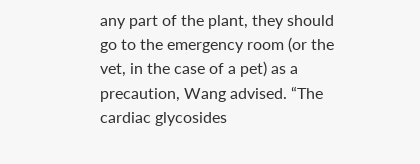any part of the plant, they should go to the emergency room (or the vet, in the case of a pet) as a precaution, Wang advised. “The cardiac glycosides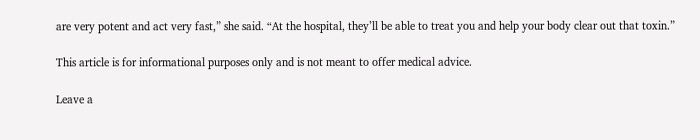are very potent and act very fast,” she said. “At the hospital, they’ll be able to treat you and help your body clear out that toxin.”

This article is for informational purposes only and is not meant to offer medical advice.

Leave a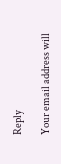Reply

Your email address will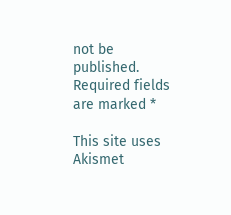not be published. Required fields are marked *

This site uses Akismet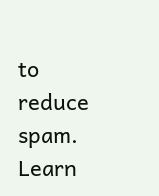to reduce spam. Learn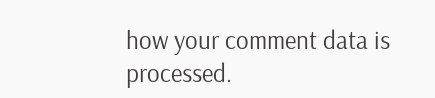how your comment data is processed.